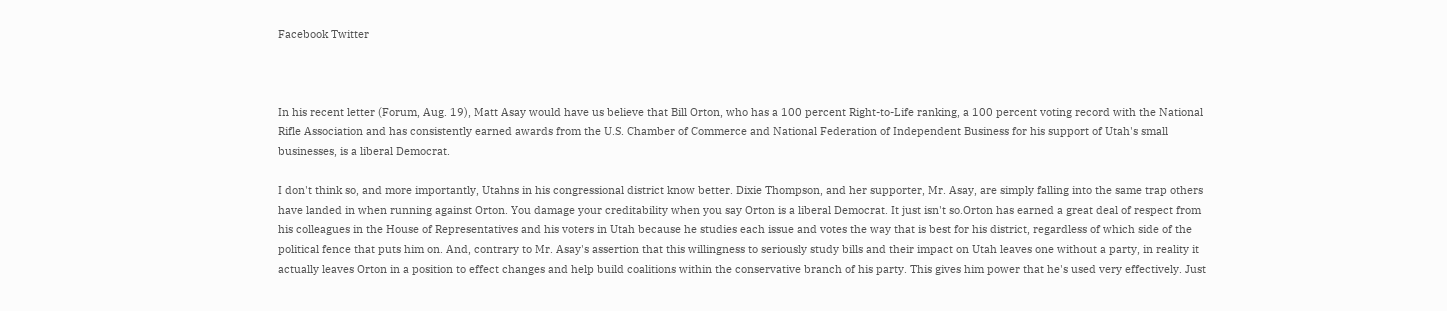Facebook Twitter



In his recent letter (Forum, Aug. 19), Matt Asay would have us believe that Bill Orton, who has a 100 percent Right-to-Life ranking, a 100 percent voting record with the National Rifle Association and has consistently earned awards from the U.S. Chamber of Commerce and National Federation of Independent Business for his support of Utah's small businesses, is a liberal Democrat.

I don't think so, and more importantly, Utahns in his congressional district know better. Dixie Thompson, and her supporter, Mr. Asay, are simply falling into the same trap others have landed in when running against Orton. You damage your creditability when you say Orton is a liberal Democrat. It just isn't so.Orton has earned a great deal of respect from his colleagues in the House of Representatives and his voters in Utah because he studies each issue and votes the way that is best for his district, regardless of which side of the political fence that puts him on. And, contrary to Mr. Asay's assertion that this willingness to seriously study bills and their impact on Utah leaves one without a party, in reality it actually leaves Orton in a position to effect changes and help build coalitions within the conservative branch of his party. This gives him power that he's used very effectively. Just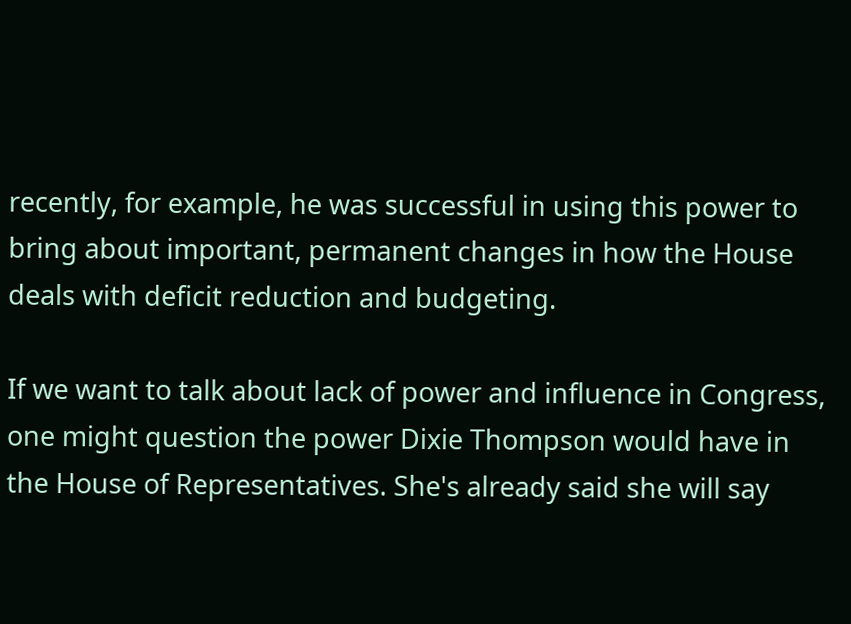recently, for example, he was successful in using this power to bring about important, permanent changes in how the House deals with deficit reduction and budgeting.

If we want to talk about lack of power and influence in Congress, one might question the power Dixie Thompson would have in the House of Representatives. She's already said she will say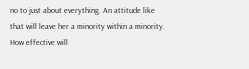no to just about everything. An attitude like that will leave her a minority within a minority. How effective will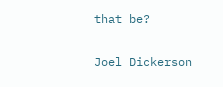that be?

Joel Dickerson